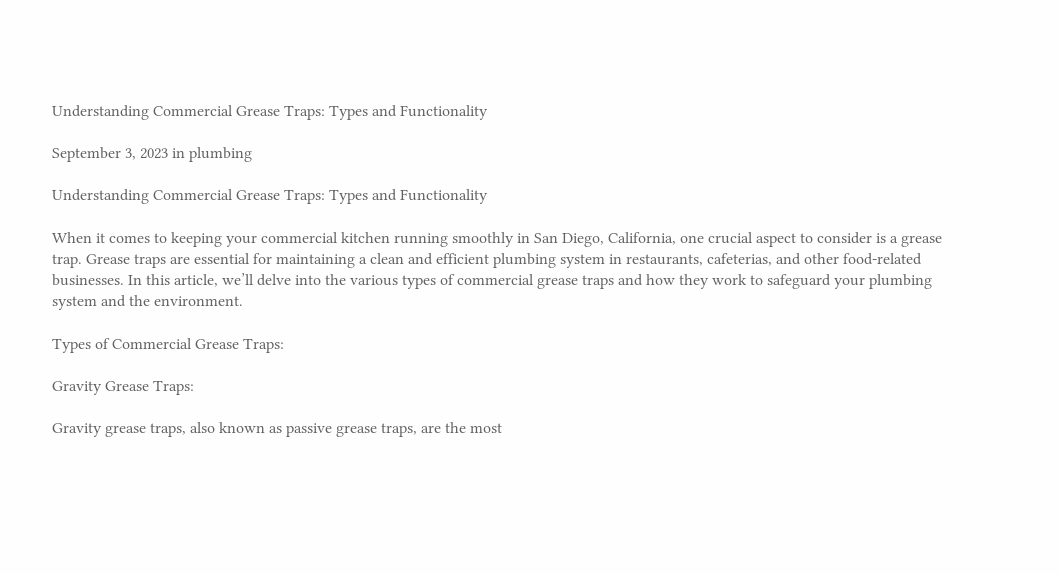Understanding Commercial Grease Traps: Types and Functionality

September 3, 2023 in plumbing

Understanding Commercial Grease Traps: Types and Functionality

When it comes to keeping your commercial kitchen running smoothly in San Diego, California, one crucial aspect to consider is a grease trap. Grease traps are essential for maintaining a clean and efficient plumbing system in restaurants, cafeterias, and other food-related businesses. In this article, we’ll delve into the various types of commercial grease traps and how they work to safeguard your plumbing system and the environment.

Types of Commercial Grease Traps:

Gravity Grease Traps:

Gravity grease traps, also known as passive grease traps, are the most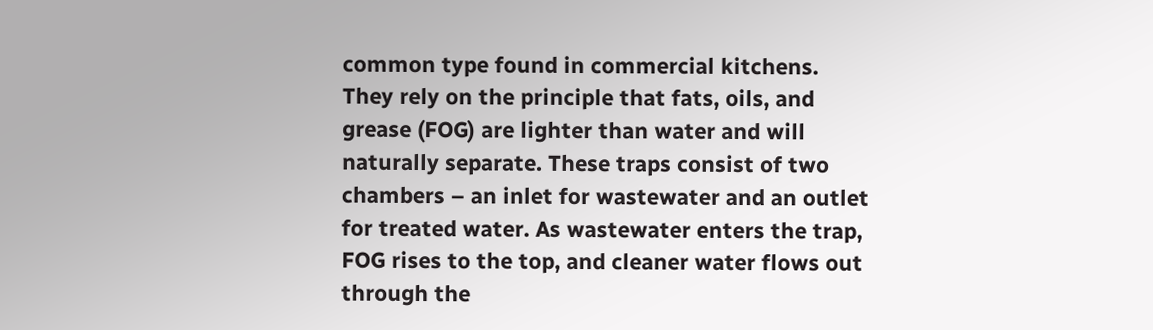common type found in commercial kitchens. They rely on the principle that fats, oils, and grease (FOG) are lighter than water and will naturally separate. These traps consist of two chambers – an inlet for wastewater and an outlet for treated water. As wastewater enters the trap, FOG rises to the top, and cleaner water flows out through the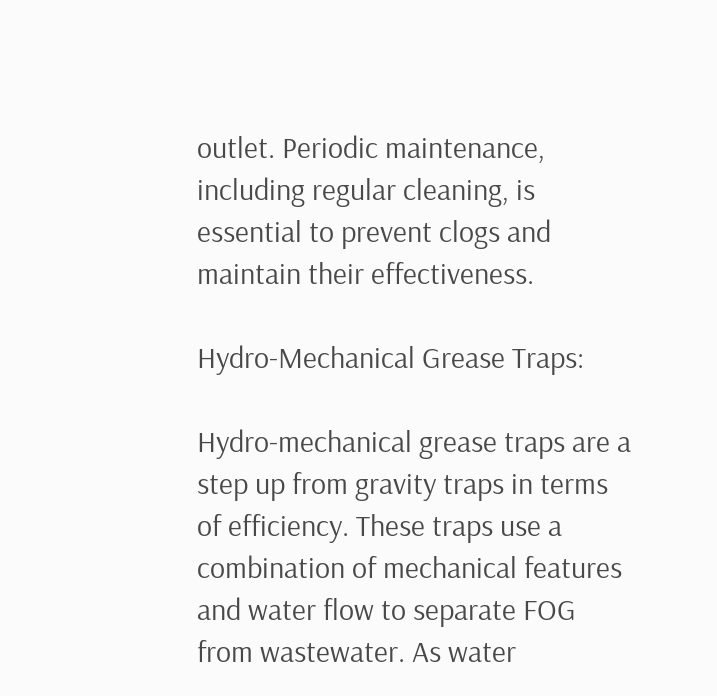outlet. Periodic maintenance, including regular cleaning, is essential to prevent clogs and maintain their effectiveness.

Hydro-Mechanical Grease Traps:

Hydro-mechanical grease traps are a step up from gravity traps in terms of efficiency. These traps use a combination of mechanical features and water flow to separate FOG from wastewater. As water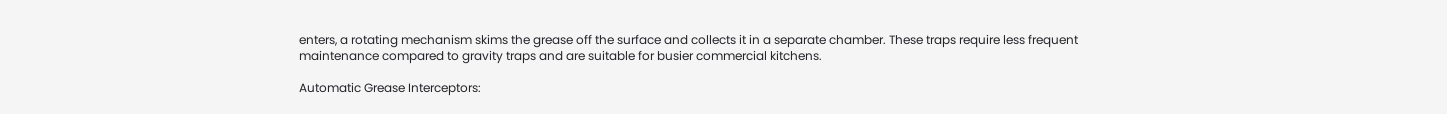enters, a rotating mechanism skims the grease off the surface and collects it in a separate chamber. These traps require less frequent maintenance compared to gravity traps and are suitable for busier commercial kitchens.

Automatic Grease Interceptors: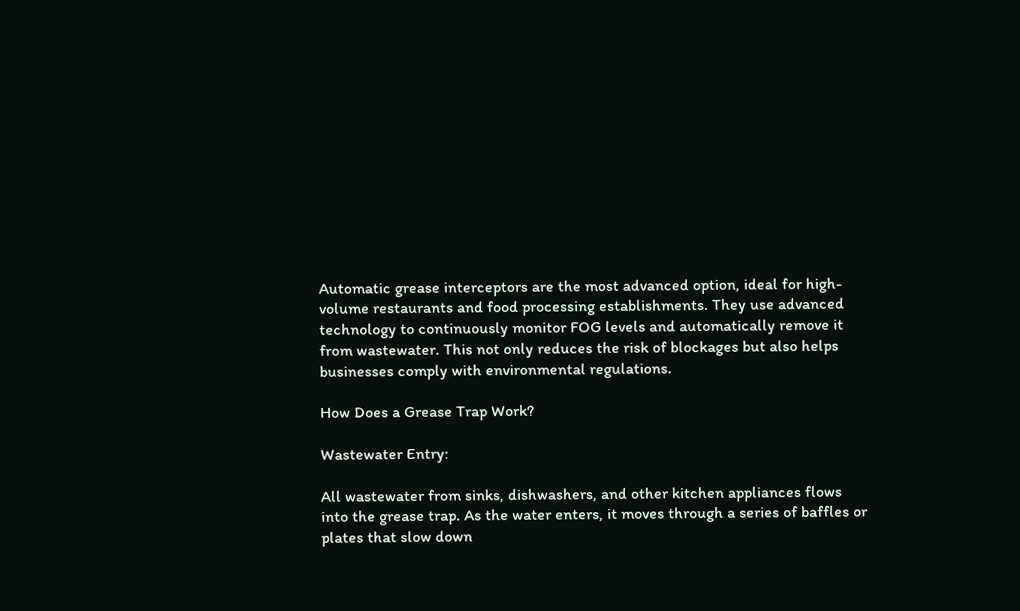Automatic grease interceptors are the most advanced option, ideal for high-volume restaurants and food processing establishments. They use advanced technology to continuously monitor FOG levels and automatically remove it from wastewater. This not only reduces the risk of blockages but also helps businesses comply with environmental regulations.

How Does a Grease Trap Work?

Wastewater Entry:

All wastewater from sinks, dishwashers, and other kitchen appliances flows into the grease trap. As the water enters, it moves through a series of baffles or plates that slow down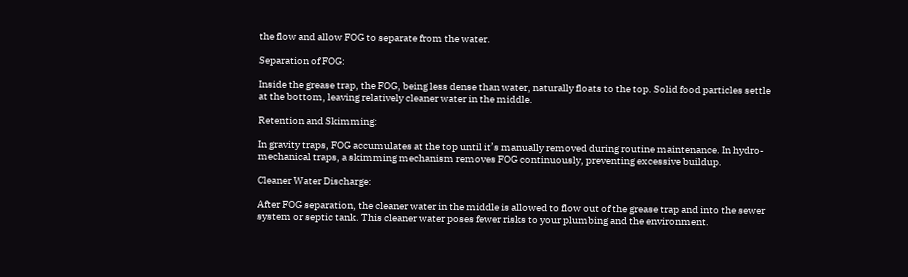the flow and allow FOG to separate from the water.

Separation of FOG:

Inside the grease trap, the FOG, being less dense than water, naturally floats to the top. Solid food particles settle at the bottom, leaving relatively cleaner water in the middle.

Retention and Skimming:

In gravity traps, FOG accumulates at the top until it’s manually removed during routine maintenance. In hydro-mechanical traps, a skimming mechanism removes FOG continuously, preventing excessive buildup.

Cleaner Water Discharge:

After FOG separation, the cleaner water in the middle is allowed to flow out of the grease trap and into the sewer system or septic tank. This cleaner water poses fewer risks to your plumbing and the environment.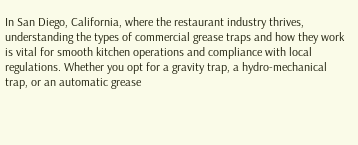In San Diego, California, where the restaurant industry thrives, understanding the types of commercial grease traps and how they work is vital for smooth kitchen operations and compliance with local regulations. Whether you opt for a gravity trap, a hydro-mechanical trap, or an automatic grease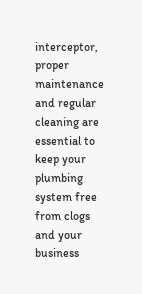interceptor, proper maintenance and regular cleaning are essential to keep your plumbing system free from clogs and your business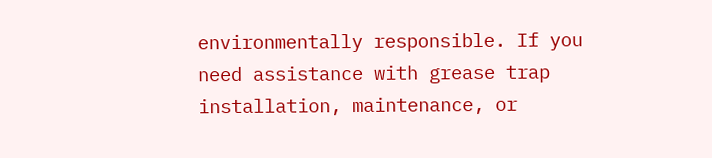environmentally responsible. If you need assistance with grease trap installation, maintenance, or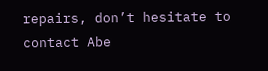repairs, don’t hesitate to contact Abe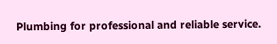Plumbing for professional and reliable service.